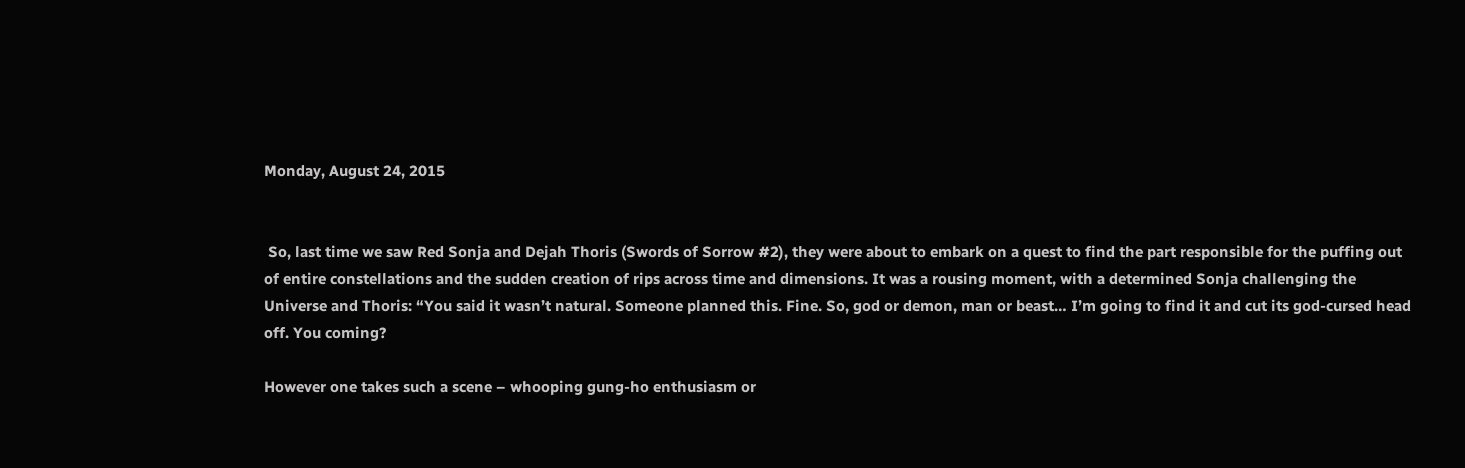Monday, August 24, 2015


 So, last time we saw Red Sonja and Dejah Thoris (Swords of Sorrow #2), they were about to embark on a quest to find the part responsible for the puffing out of entire constellations and the sudden creation of rips across time and dimensions. It was a rousing moment, with a determined Sonja challenging the Universe and Thoris: “You said it wasn’t natural. Someone planned this. Fine. So, god or demon, man or beast… I’m going to find it and cut its god-cursed head off. You coming?

However one takes such a scene – whooping gung-ho enthusiasm or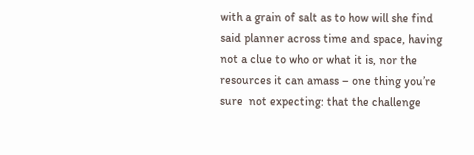with a grain of salt as to how will she find said planner across time and space, having not a clue to who or what it is, nor the resources it can amass – one thing you’re sure  not expecting: that the challenge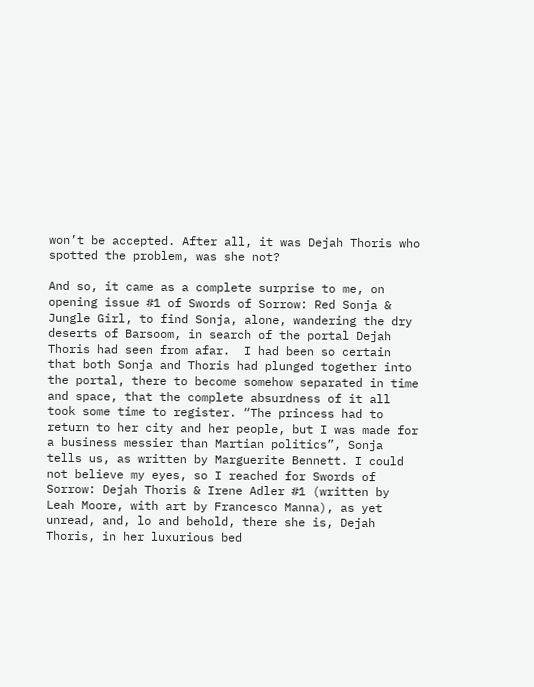won’t be accepted. After all, it was Dejah Thoris who spotted the problem, was she not?

And so, it came as a complete surprise to me, on opening issue #1 of Swords of Sorrow: Red Sonja & Jungle Girl, to find Sonja, alone, wandering the dry deserts of Barsoom, in search of the portal Dejah Thoris had seen from afar.  I had been so certain that both Sonja and Thoris had plunged together into the portal, there to become somehow separated in time and space, that the complete absurdness of it all took some time to register. “The princess had to return to her city and her people, but I was made for a business messier than Martian politics”, Sonja tells us, as written by Marguerite Bennett. I could not believe my eyes, so I reached for Swords of Sorrow: Dejah Thoris & Irene Adler #1 (written by Leah Moore, with art by Francesco Manna), as yet unread, and, lo and behold, there she is, Dejah Thoris, in her luxurious bed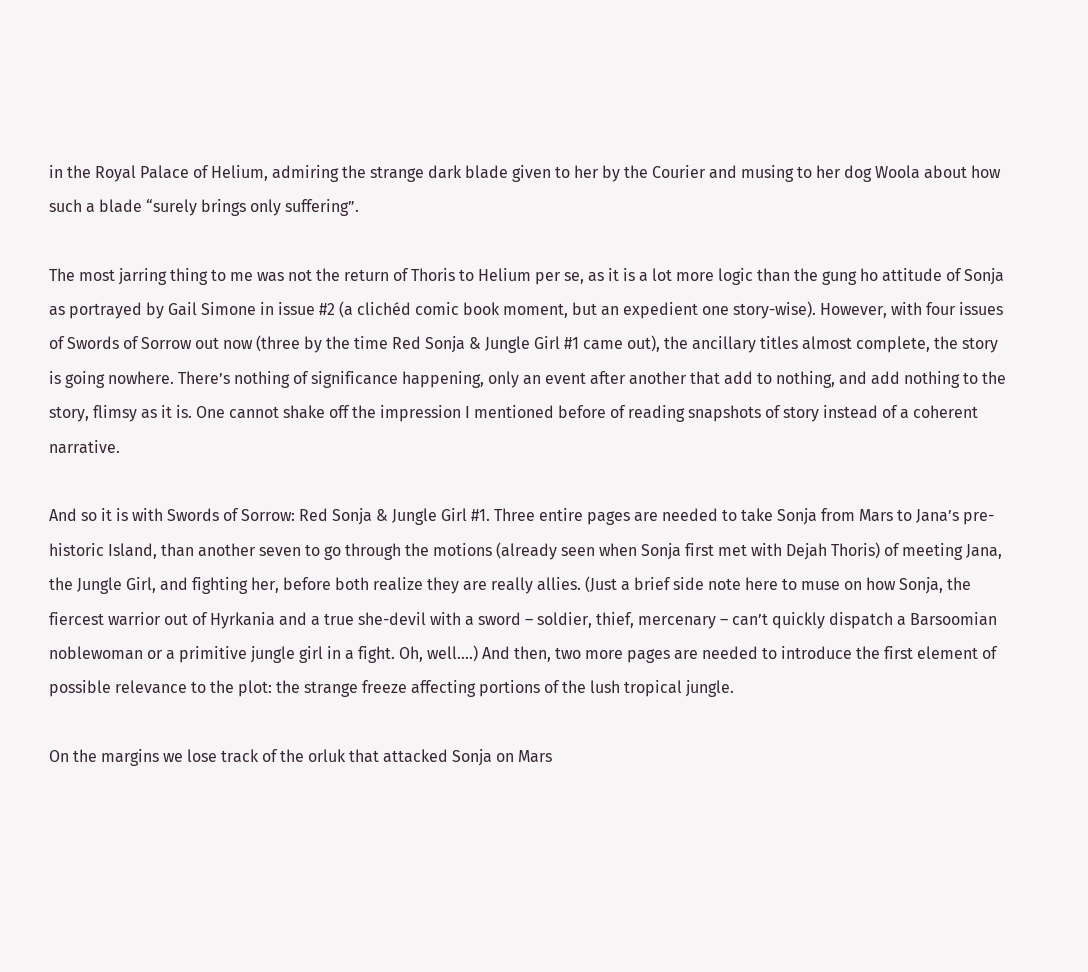in the Royal Palace of Helium, admiring the strange dark blade given to her by the Courier and musing to her dog Woola about how such a blade “surely brings only suffering”.

The most jarring thing to me was not the return of Thoris to Helium per se, as it is a lot more logic than the gung ho attitude of Sonja as portrayed by Gail Simone in issue #2 (a clichéd comic book moment, but an expedient one story-wise). However, with four issues of Swords of Sorrow out now (three by the time Red Sonja & Jungle Girl #1 came out), the ancillary titles almost complete, the story is going nowhere. There’s nothing of significance happening, only an event after another that add to nothing, and add nothing to the story, flimsy as it is. One cannot shake off the impression I mentioned before of reading snapshots of story instead of a coherent narrative.

And so it is with Swords of Sorrow: Red Sonja & Jungle Girl #1. Three entire pages are needed to take Sonja from Mars to Jana’s pre-historic Island, than another seven to go through the motions (already seen when Sonja first met with Dejah Thoris) of meeting Jana, the Jungle Girl, and fighting her, before both realize they are really allies. (Just a brief side note here to muse on how Sonja, the fiercest warrior out of Hyrkania and a true she-devil with a sword – soldier, thief, mercenary – can’t quickly dispatch a Barsoomian noblewoman or a primitive jungle girl in a fight. Oh, well….) And then, two more pages are needed to introduce the first element of possible relevance to the plot: the strange freeze affecting portions of the lush tropical jungle.

On the margins we lose track of the orluk that attacked Sonja on Mars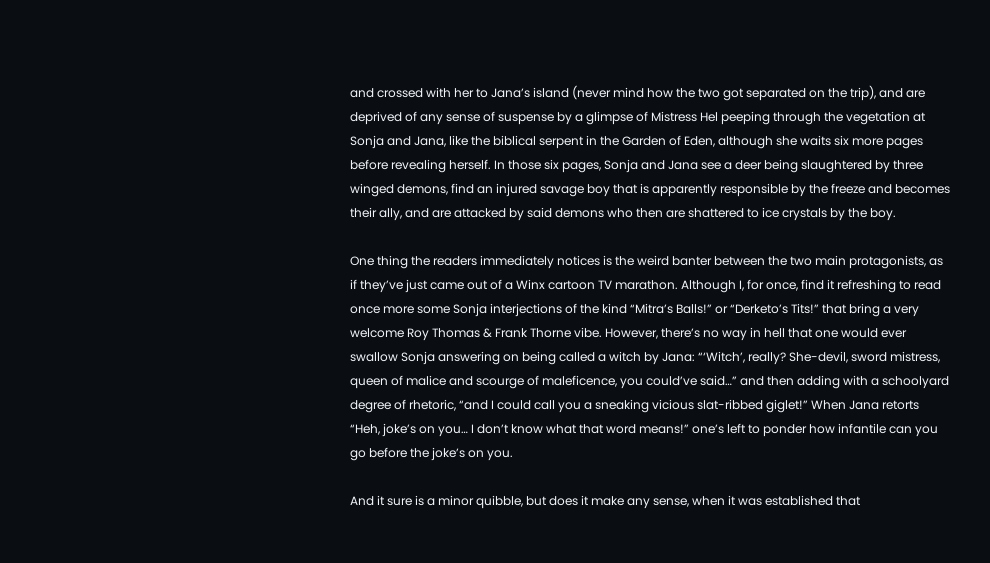and crossed with her to Jana’s island (never mind how the two got separated on the trip), and are deprived of any sense of suspense by a glimpse of Mistress Hel peeping through the vegetation at Sonja and Jana, like the biblical serpent in the Garden of Eden, although she waits six more pages before revealing herself. In those six pages, Sonja and Jana see a deer being slaughtered by three winged demons, find an injured savage boy that is apparently responsible by the freeze and becomes their ally, and are attacked by said demons who then are shattered to ice crystals by the boy.

One thing the readers immediately notices is the weird banter between the two main protagonists, as if they’ve just came out of a Winx cartoon TV marathon. Although I, for once, find it refreshing to read once more some Sonja interjections of the kind “Mitra’s Balls!” or “Derketo’s Tits!” that bring a very welcome Roy Thomas & Frank Thorne vibe. However, there’s no way in hell that one would ever swallow Sonja answering on being called a witch by Jana: “‘Witch’, really? She-devil, sword mistress, queen of malice and scourge of maleficence, you could’ve said…” and then adding with a schoolyard degree of rhetoric, “and I could call you a sneaking vicious slat-ribbed giglet!” When Jana retorts “Heh, joke’s on you… I don’t know what that word means!” one’s left to ponder how infantile can you go before the joke’s on you.

And it sure is a minor quibble, but does it make any sense, when it was established that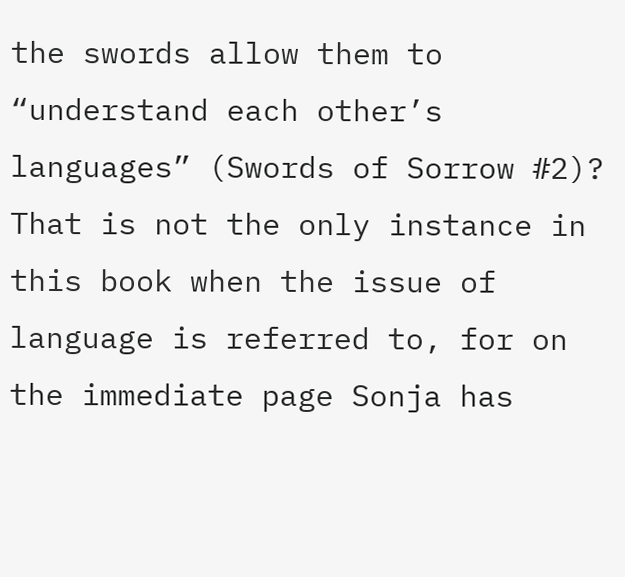the swords allow them to “understand each other’s languages” (Swords of Sorrow #2)? That is not the only instance in this book when the issue of language is referred to, for on the immediate page Sonja has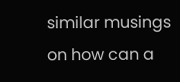similar musings on how can a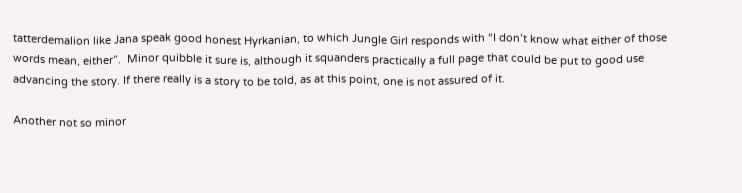tatterdemalion like Jana speak good honest Hyrkanian, to which Jungle Girl responds with “I don’t know what either of those words mean, either”.  Minor quibble it sure is, although it squanders practically a full page that could be put to good use advancing the story. If there really is a story to be told, as at this point, one is not assured of it.

Another not so minor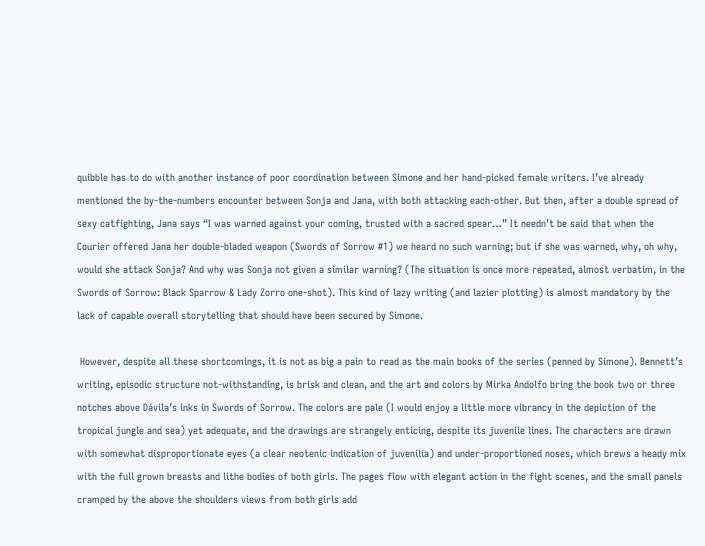quibble has to do with another instance of poor coordination between Simone and her hand-picked female writers. I’ve already mentioned the by-the-numbers encounter between Sonja and Jana, with both attacking each-other. But then, after a double spread of sexy catfighting, Jana says “I was warned against your coming, trusted with a sacred spear…” It needn’t be said that when the Courier offered Jana her double-bladed weapon (Swords of Sorrow #1) we heard no such warning; but if she was warned, why, oh why, would she attack Sonja? And why was Sonja not given a similar warning? (The situation is once more repeated, almost verbatim, in the Swords of Sorrow: Black Sparrow & Lady Zorro one-shot). This kind of lazy writing (and lazier plotting) is almost mandatory by the lack of capable overall storytelling that should have been secured by Simone.

 However, despite all these shortcomings, it is not as big a pain to read as the main books of the series (penned by Simone). Bennett’s writing, episodic structure not-withstanding, is brisk and clean, and the art and colors by Mirka Andolfo bring the book two or three notches above Dávila’s inks in Swords of Sorrow. The colors are pale (I would enjoy a little more vibrancy in the depiction of the tropical jungle and sea) yet adequate, and the drawings are strangely enticing, despite its juvenile lines. The characters are drawn with somewhat disproportionate eyes (a clear neotenic indication of juvenilia) and under-proportioned noses, which brews a heady mix with the full grown breasts and lithe bodies of both girls. The pages flow with elegant action in the fight scenes, and the small panels cramped by the above the shoulders views from both girls add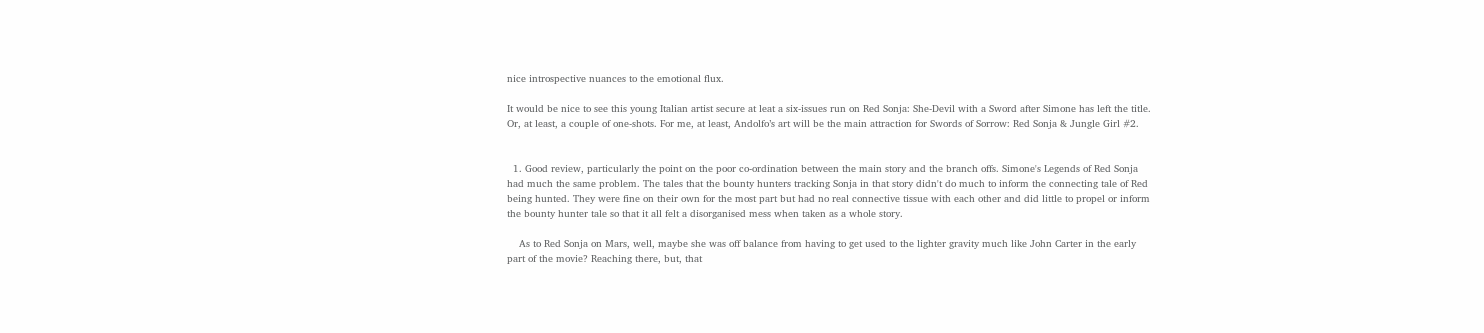nice introspective nuances to the emotional flux.

It would be nice to see this young Italian artist secure at leat a six-issues run on Red Sonja: She-Devil with a Sword after Simone has left the title. Or, at least, a couple of one-shots. For me, at least, Andolfo’s art will be the main attraction for Swords of Sorrow: Red Sonja & Jungle Girl #2.


  1. Good review, particularly the point on the poor co-ordination between the main story and the branch offs. Simone's Legends of Red Sonja had much the same problem. The tales that the bounty hunters tracking Sonja in that story didn't do much to inform the connecting tale of Red being hunted. They were fine on their own for the most part but had no real connective tissue with each other and did little to propel or inform the bounty hunter tale so that it all felt a disorganised mess when taken as a whole story.

    As to Red Sonja on Mars, well, maybe she was off balance from having to get used to the lighter gravity much like John Carter in the early part of the movie? Reaching there, but, that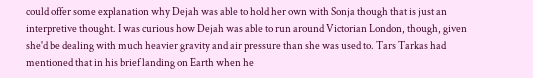could offer some explanation why Dejah was able to hold her own with Sonja though that is just an interpretive thought. I was curious how Dejah was able to run around Victorian London, though, given she'd be dealing with much heavier gravity and air pressure than she was used to. Tars Tarkas had mentioned that in his brief landing on Earth when he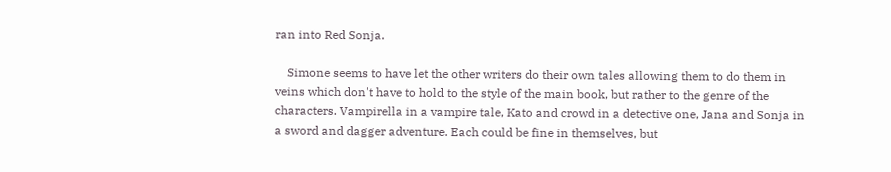ran into Red Sonja.

    Simone seems to have let the other writers do their own tales allowing them to do them in veins which don't have to hold to the style of the main book, but rather to the genre of the characters. Vampirella in a vampire tale, Kato and crowd in a detective one, Jana and Sonja in a sword and dagger adventure. Each could be fine in themselves, but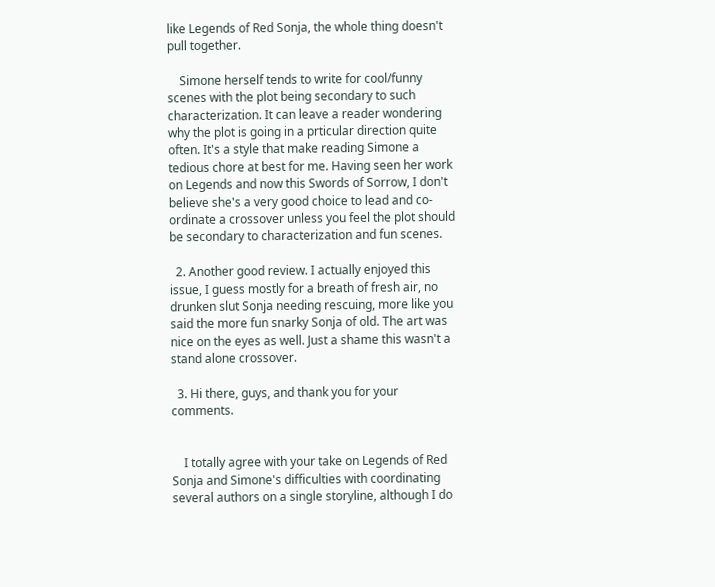like Legends of Red Sonja, the whole thing doesn't pull together.

    Simone herself tends to write for cool/funny scenes with the plot being secondary to such characterization. It can leave a reader wondering why the plot is going in a prticular direction quite often. It's a style that make reading Simone a tedious chore at best for me. Having seen her work on Legends and now this Swords of Sorrow, I don't believe she's a very good choice to lead and co-ordinate a crossover unless you feel the plot should be secondary to characterization and fun scenes.

  2. Another good review. I actually enjoyed this issue, I guess mostly for a breath of fresh air, no drunken slut Sonja needing rescuing, more like you said the more fun snarky Sonja of old. The art was nice on the eyes as well. Just a shame this wasn't a stand alone crossover.

  3. Hi there, guys, and thank you for your comments.


    I totally agree with your take on Legends of Red Sonja and Simone's difficulties with coordinating several authors on a single storyline, although I do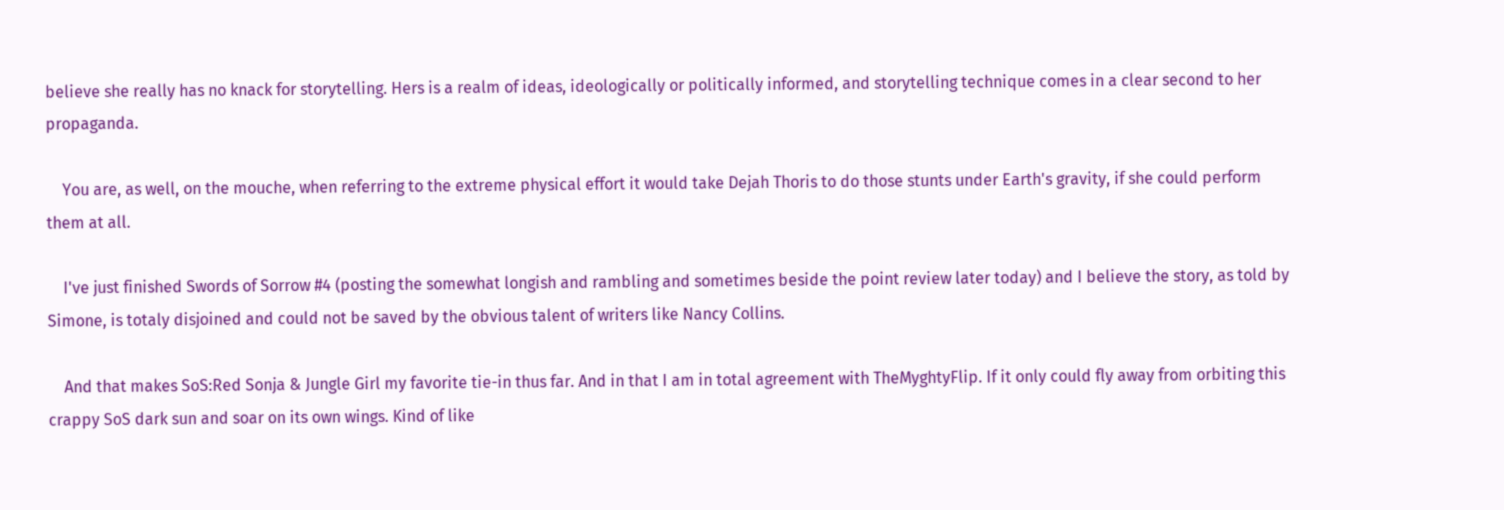believe she really has no knack for storytelling. Hers is a realm of ideas, ideologically or politically informed, and storytelling technique comes in a clear second to her propaganda.

    You are, as well, on the mouche, when referring to the extreme physical effort it would take Dejah Thoris to do those stunts under Earth's gravity, if she could perform them at all.

    I've just finished Swords of Sorrow #4 (posting the somewhat longish and rambling and sometimes beside the point review later today) and I believe the story, as told by Simone, is totaly disjoined and could not be saved by the obvious talent of writers like Nancy Collins.

    And that makes SoS:Red Sonja & Jungle Girl my favorite tie-in thus far. And in that I am in total agreement with TheMyghtyFlip. If it only could fly away from orbiting this crappy SoS dark sun and soar on its own wings. Kind of like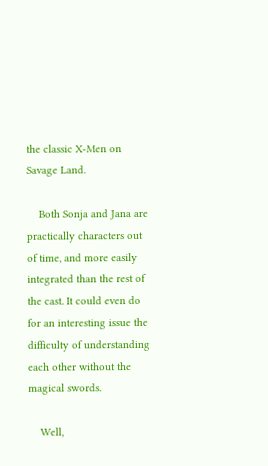the classic X-Men on Savage Land.

    Both Sonja and Jana are practically characters out of time, and more easily integrated than the rest of the cast. It could even do for an interesting issue the difficulty of understanding each other without the magical swords.

    Well,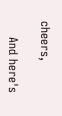cheers,

    And here's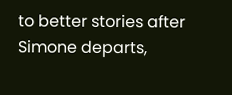to better stories after Simone departs,